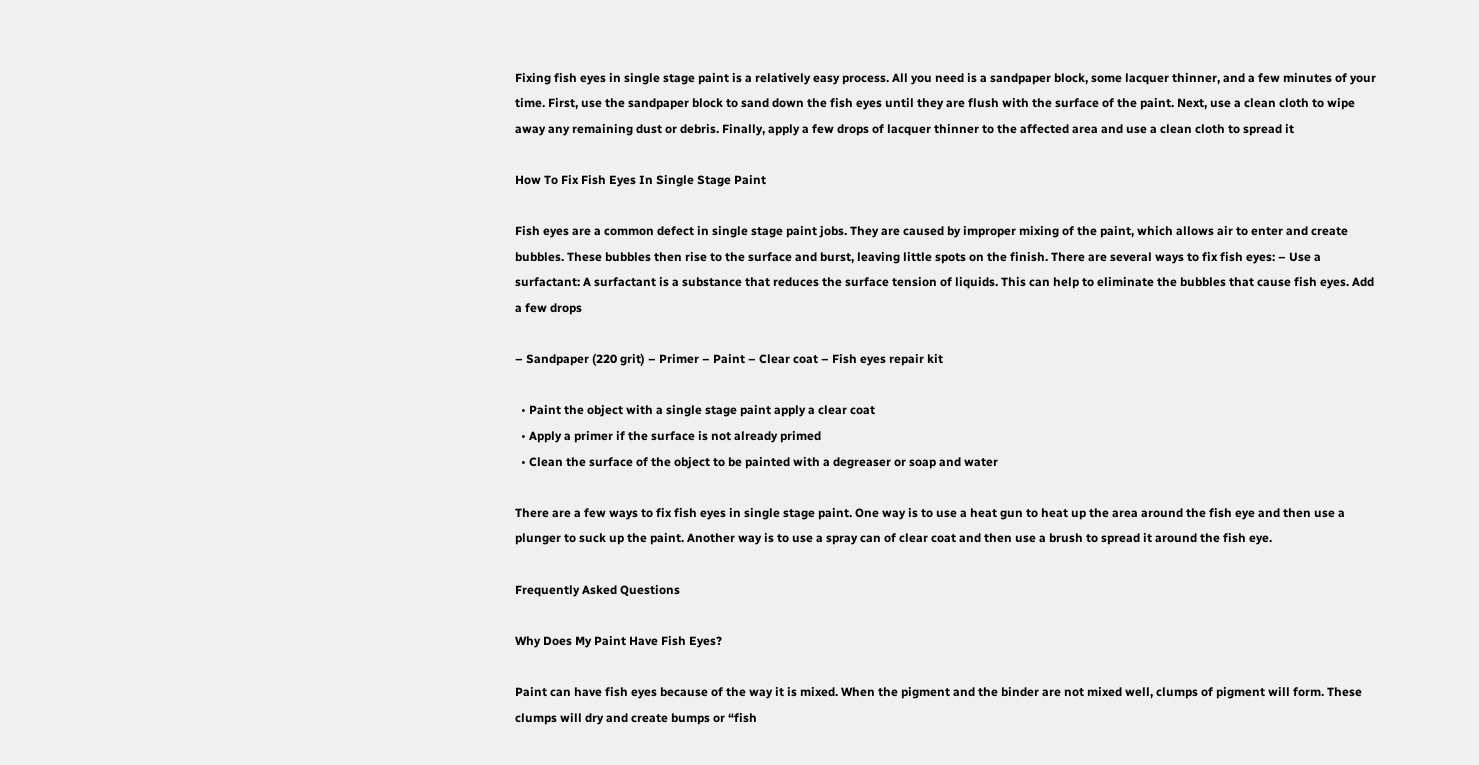Fixing fish eyes in single stage paint is a relatively easy process. All you need is a sandpaper block, some lacquer thinner, and a few minutes of your time. First, use the sandpaper block to sand down the fish eyes until they are flush with the surface of the paint. Next, use a clean cloth to wipe away any remaining dust or debris. Finally, apply a few drops of lacquer thinner to the affected area and use a clean cloth to spread it

How To Fix Fish Eyes In Single Stage Paint

Fish eyes are a common defect in single stage paint jobs. They are caused by improper mixing of the paint, which allows air to enter and create bubbles. These bubbles then rise to the surface and burst, leaving little spots on the finish. There are several ways to fix fish eyes: – Use a surfactant: A surfactant is a substance that reduces the surface tension of liquids. This can help to eliminate the bubbles that cause fish eyes. Add a few drops

– Sandpaper (220 grit) – Primer – Paint – Clear coat – Fish eyes repair kit

  • Paint the object with a single stage paint apply a clear coat
  • Apply a primer if the surface is not already primed
  • Clean the surface of the object to be painted with a degreaser or soap and water

There are a few ways to fix fish eyes in single stage paint. One way is to use a heat gun to heat up the area around the fish eye and then use a plunger to suck up the paint. Another way is to use a spray can of clear coat and then use a brush to spread it around the fish eye.

Frequently Asked Questions

Why Does My Paint Have Fish Eyes?

Paint can have fish eyes because of the way it is mixed. When the pigment and the binder are not mixed well, clumps of pigment will form. These clumps will dry and create bumps or “fish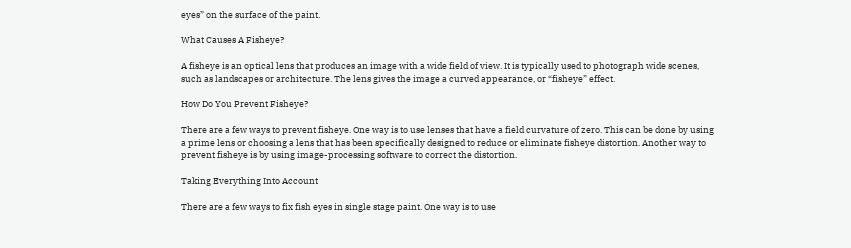eyes” on the surface of the paint.

What Causes A Fisheye?

A fisheye is an optical lens that produces an image with a wide field of view. It is typically used to photograph wide scenes, such as landscapes or architecture. The lens gives the image a curved appearance, or “fisheye” effect.

How Do You Prevent Fisheye?

There are a few ways to prevent fisheye. One way is to use lenses that have a field curvature of zero. This can be done by using a prime lens or choosing a lens that has been specifically designed to reduce or eliminate fisheye distortion. Another way to prevent fisheye is by using image-processing software to correct the distortion.

Taking Everything Into Account

There are a few ways to fix fish eyes in single stage paint. One way is to use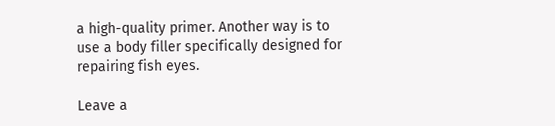a high-quality primer. Another way is to use a body filler specifically designed for repairing fish eyes.

Leave a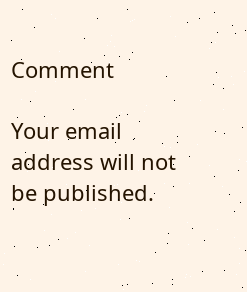Comment

Your email address will not be published.